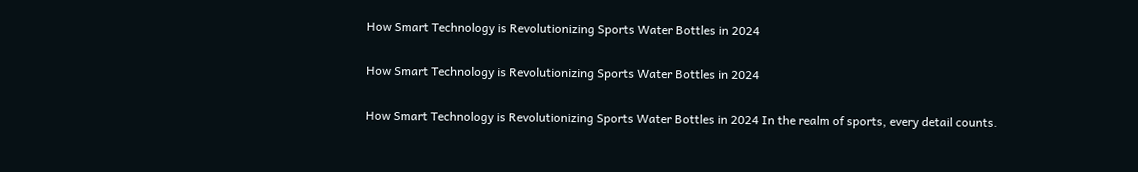How Smart Technology is Revolutionizing Sports Water Bottles in 2024

How Smart Technology is Revolutionizing Sports Water Bottles in 2024

How Smart Technology is Revolutionizing Sports Water Bottles in 2024 In the realm of sports, every detail counts.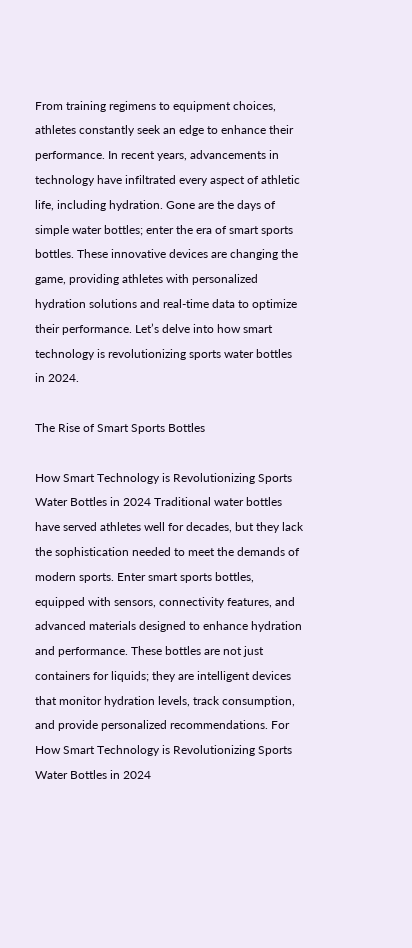From training regimens to equipment choices, athletes constantly seek an edge to enhance their performance. In recent years, advancements in technology have infiltrated every aspect of athletic life, including hydration. Gone are the days of simple water bottles; enter the era of smart sports bottles. These innovative devices are changing the game, providing athletes with personalized hydration solutions and real-time data to optimize their performance. Let’s delve into how smart technology is revolutionizing sports water bottles in 2024.

The Rise of Smart Sports Bottles

How Smart Technology is Revolutionizing Sports Water Bottles in 2024 Traditional water bottles have served athletes well for decades, but they lack the sophistication needed to meet the demands of modern sports. Enter smart sports bottles, equipped with sensors, connectivity features, and advanced materials designed to enhance hydration and performance. These bottles are not just containers for liquids; they are intelligent devices that monitor hydration levels, track consumption, and provide personalized recommendations. For How Smart Technology is Revolutionizing Sports Water Bottles in 2024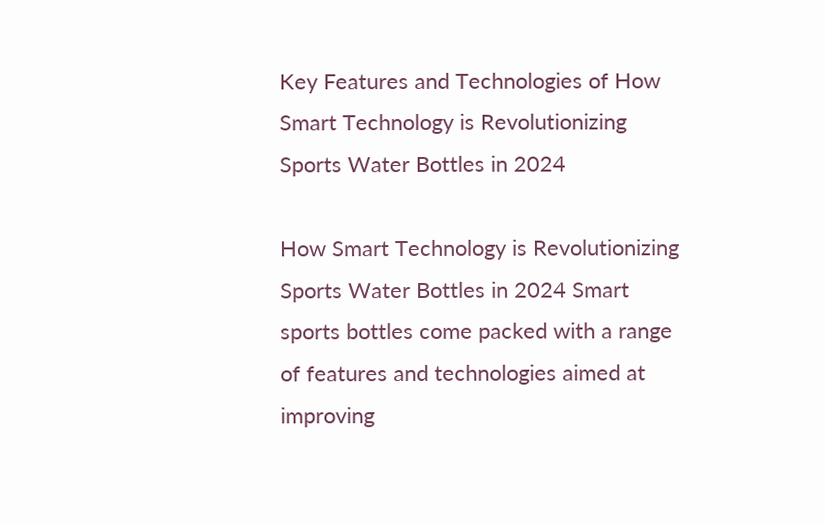Key Features and Technologies of How Smart Technology is Revolutionizing Sports Water Bottles in 2024

How Smart Technology is Revolutionizing Sports Water Bottles in 2024 Smart sports bottles come packed with a range of features and technologies aimed at improving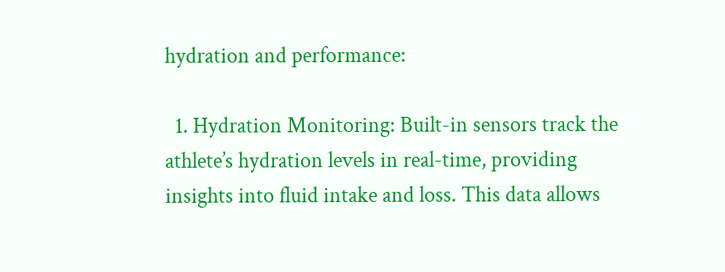hydration and performance:

  1. Hydration Monitoring: Built-in sensors track the athlete’s hydration levels in real-time, providing insights into fluid intake and loss. This data allows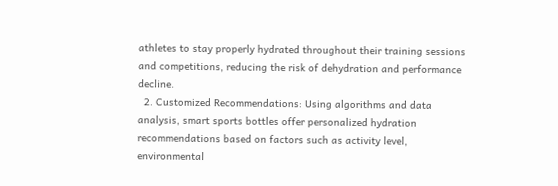athletes to stay properly hydrated throughout their training sessions and competitions, reducing the risk of dehydration and performance decline.
  2. Customized Recommendations: Using algorithms and data analysis, smart sports bottles offer personalized hydration recommendations based on factors such as activity level, environmental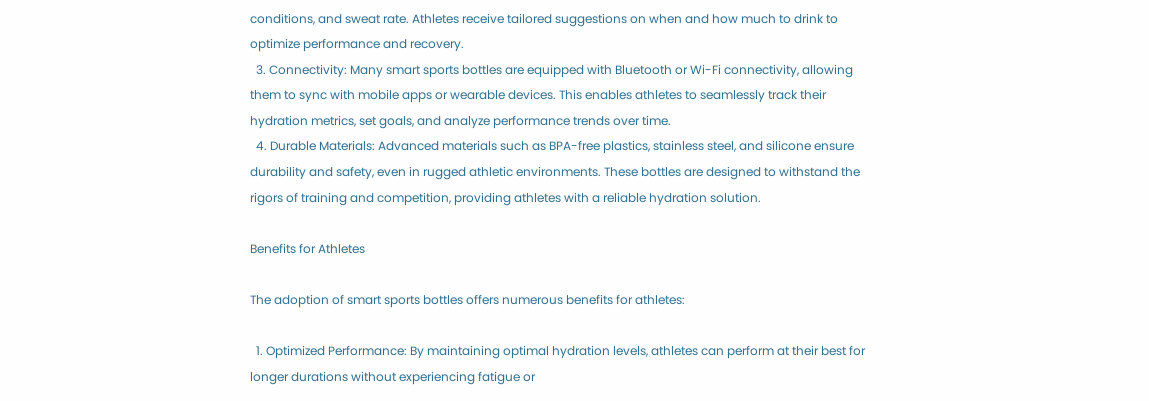conditions, and sweat rate. Athletes receive tailored suggestions on when and how much to drink to optimize performance and recovery.
  3. Connectivity: Many smart sports bottles are equipped with Bluetooth or Wi-Fi connectivity, allowing them to sync with mobile apps or wearable devices. This enables athletes to seamlessly track their hydration metrics, set goals, and analyze performance trends over time.
  4. Durable Materials: Advanced materials such as BPA-free plastics, stainless steel, and silicone ensure durability and safety, even in rugged athletic environments. These bottles are designed to withstand the rigors of training and competition, providing athletes with a reliable hydration solution.

Benefits for Athletes

The adoption of smart sports bottles offers numerous benefits for athletes:

  1. Optimized Performance: By maintaining optimal hydration levels, athletes can perform at their best for longer durations without experiencing fatigue or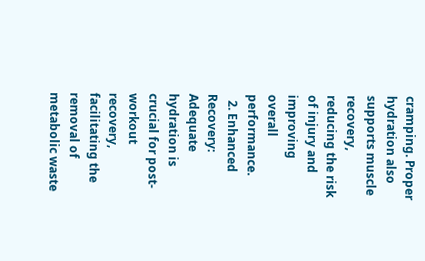cramping. Proper hydration also supports muscle recovery, reducing the risk of injury and improving overall performance.
  2. Enhanced Recovery: Adequate hydration is crucial for post-workout recovery, facilitating the removal of metabolic waste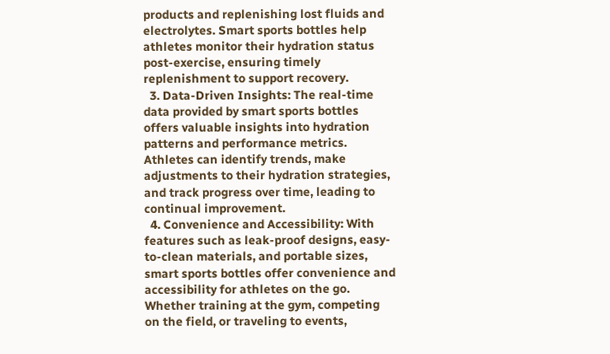products and replenishing lost fluids and electrolytes. Smart sports bottles help athletes monitor their hydration status post-exercise, ensuring timely replenishment to support recovery.
  3. Data-Driven Insights: The real-time data provided by smart sports bottles offers valuable insights into hydration patterns and performance metrics. Athletes can identify trends, make adjustments to their hydration strategies, and track progress over time, leading to continual improvement.
  4. Convenience and Accessibility: With features such as leak-proof designs, easy-to-clean materials, and portable sizes, smart sports bottles offer convenience and accessibility for athletes on the go. Whether training at the gym, competing on the field, or traveling to events,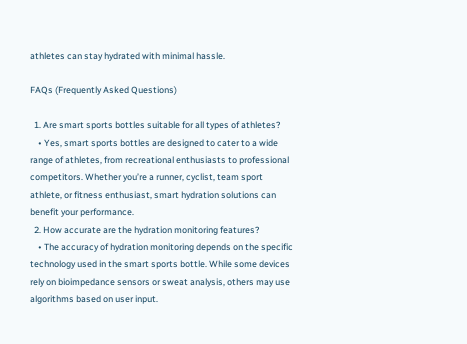athletes can stay hydrated with minimal hassle.

FAQs (Frequently Asked Questions)

  1. Are smart sports bottles suitable for all types of athletes?
    • Yes, smart sports bottles are designed to cater to a wide range of athletes, from recreational enthusiasts to professional competitors. Whether you’re a runner, cyclist, team sport athlete, or fitness enthusiast, smart hydration solutions can benefit your performance.
  2. How accurate are the hydration monitoring features?
    • The accuracy of hydration monitoring depends on the specific technology used in the smart sports bottle. While some devices rely on bioimpedance sensors or sweat analysis, others may use algorithms based on user input.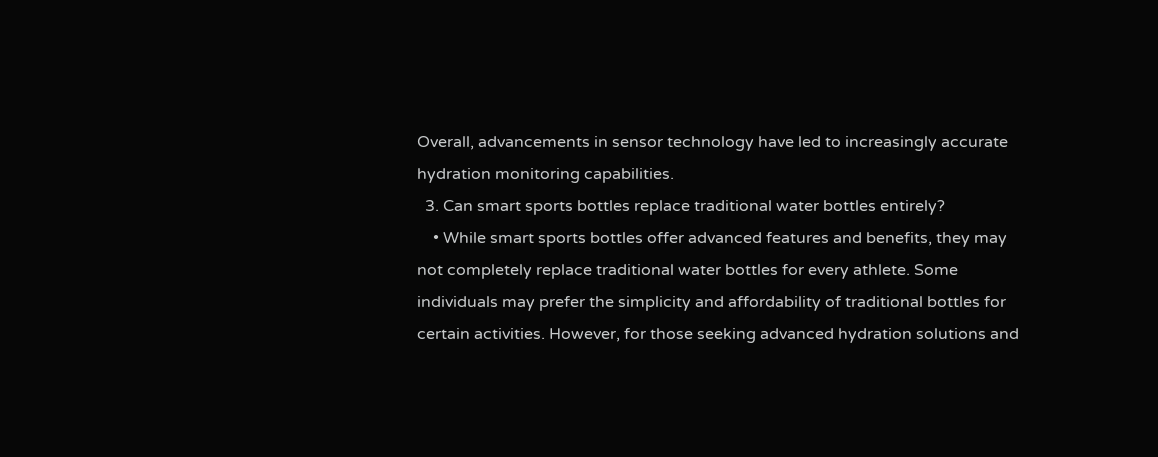Overall, advancements in sensor technology have led to increasingly accurate hydration monitoring capabilities.
  3. Can smart sports bottles replace traditional water bottles entirely?
    • While smart sports bottles offer advanced features and benefits, they may not completely replace traditional water bottles for every athlete. Some individuals may prefer the simplicity and affordability of traditional bottles for certain activities. However, for those seeking advanced hydration solutions and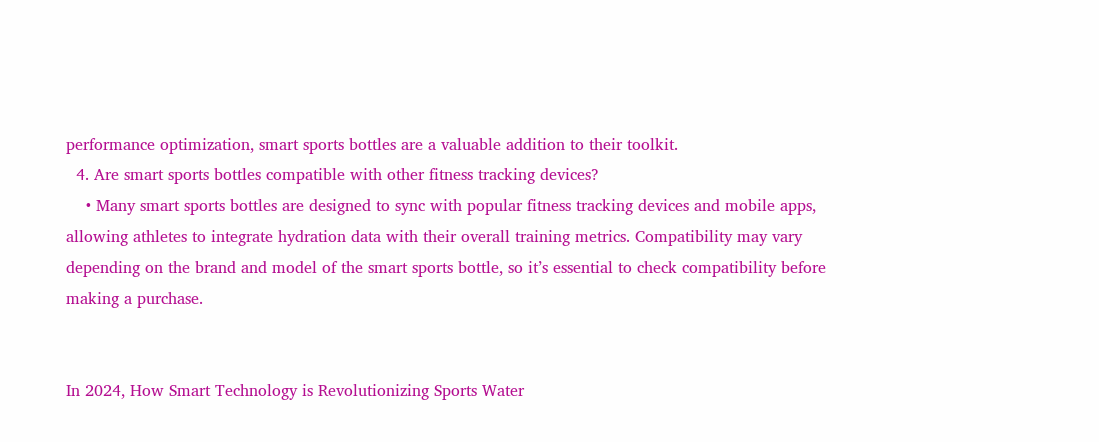performance optimization, smart sports bottles are a valuable addition to their toolkit.
  4. Are smart sports bottles compatible with other fitness tracking devices?
    • Many smart sports bottles are designed to sync with popular fitness tracking devices and mobile apps, allowing athletes to integrate hydration data with their overall training metrics. Compatibility may vary depending on the brand and model of the smart sports bottle, so it’s essential to check compatibility before making a purchase.


In 2024, How Smart Technology is Revolutionizing Sports Water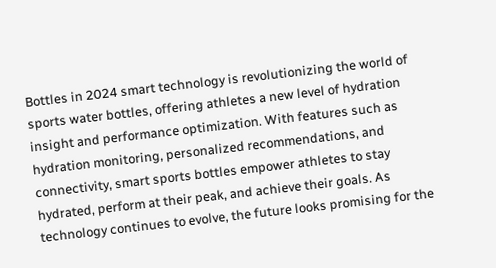Bottles in 2024 smart technology is revolutionizing the world of sports water bottles, offering athletes a new level of hydration insight and performance optimization. With features such as hydration monitoring, personalized recommendations, and connectivity, smart sports bottles empower athletes to stay hydrated, perform at their peak, and achieve their goals. As technology continues to evolve, the future looks promising for the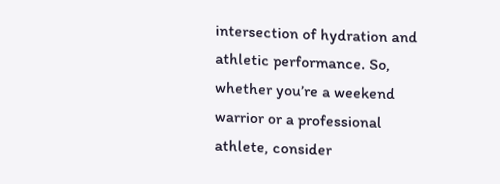intersection of hydration and athletic performance. So, whether you’re a weekend warrior or a professional athlete, consider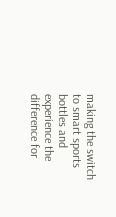making the switch to smart sports bottles and experience the difference for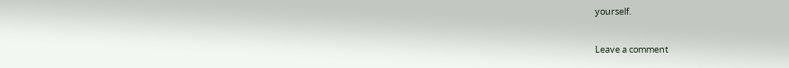yourself.

Leave a comment